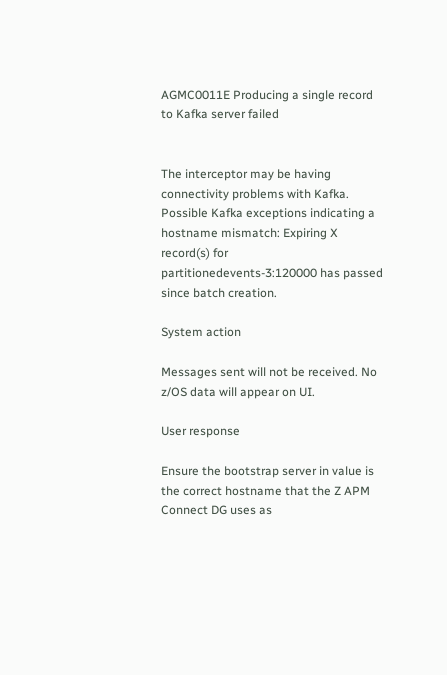AGMC0011E Producing a single record to Kafka server failed


The interceptor may be having connectivity problems with Kafka. Possible Kafka exceptions indicating a hostname mismatch: Expiring X record(s) for partitionedevents-3:120000 has passed since batch creation.

System action

Messages sent will not be received. No z/OS data will appear on UI.

User response

Ensure the bootstrap server in value is the correct hostname that the Z APM Connect DG uses as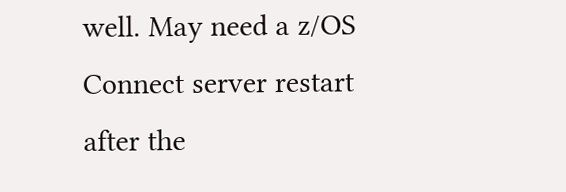well. May need a z/OS Connect server restart after the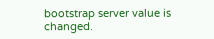bootstrap server value is changed.